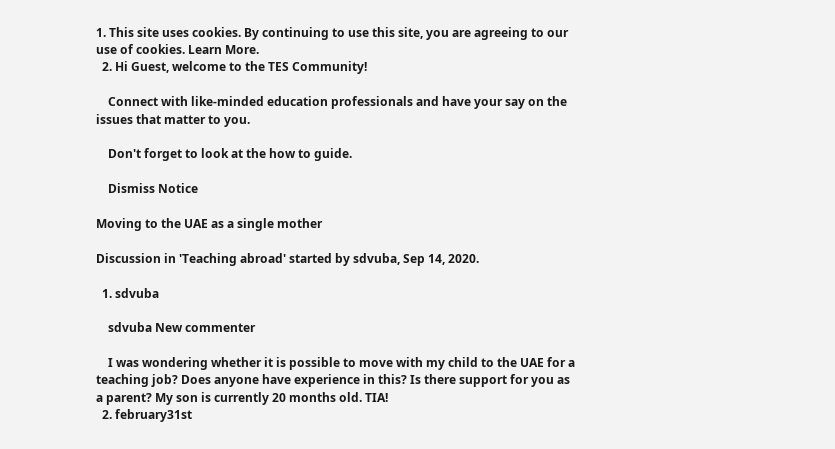1. This site uses cookies. By continuing to use this site, you are agreeing to our use of cookies. Learn More.
  2. Hi Guest, welcome to the TES Community!

    Connect with like-minded education professionals and have your say on the issues that matter to you.

    Don't forget to look at the how to guide.

    Dismiss Notice

Moving to the UAE as a single mother

Discussion in 'Teaching abroad' started by sdvuba, Sep 14, 2020.

  1. sdvuba

    sdvuba New commenter

    I was wondering whether it is possible to move with my child to the UAE for a teaching job? Does anyone have experience in this? Is there support for you as a parent? My son is currently 20 months old. TIA!
  2. february31st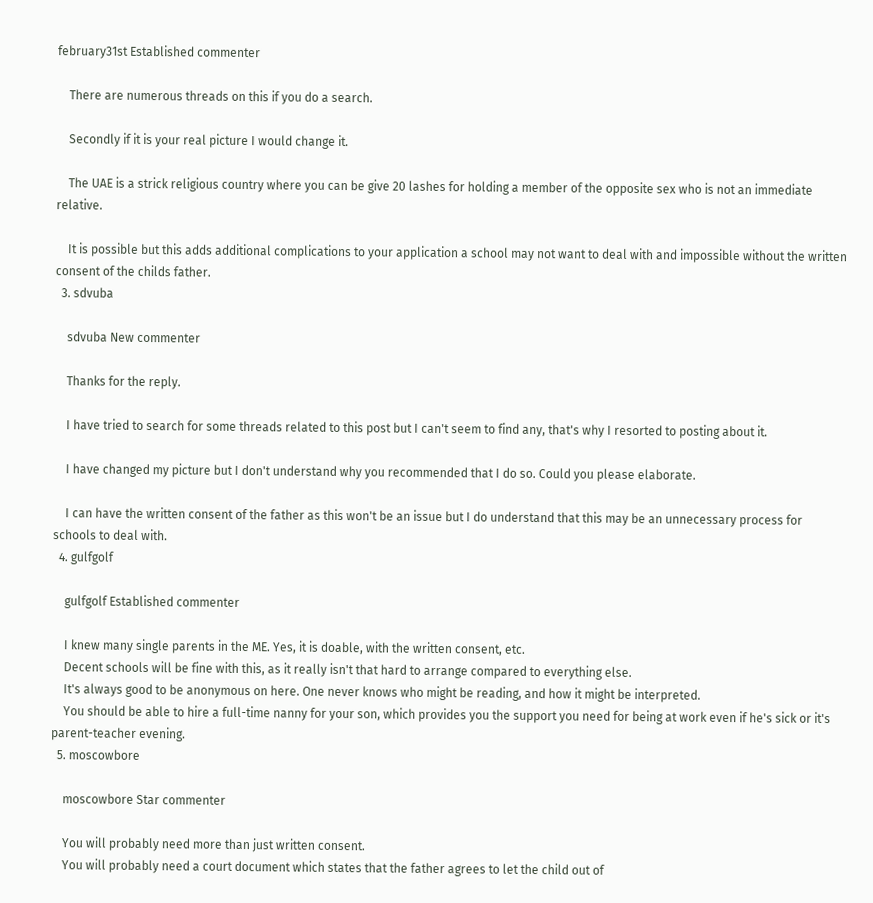february31st Established commenter

    There are numerous threads on this if you do a search.

    Secondly if it is your real picture I would change it.

    The UAE is a strick religious country where you can be give 20 lashes for holding a member of the opposite sex who is not an immediate relative.

    It is possible but this adds additional complications to your application a school may not want to deal with and impossible without the written consent of the childs father.
  3. sdvuba

    sdvuba New commenter

    Thanks for the reply.

    I have tried to search for some threads related to this post but I can't seem to find any, that's why I resorted to posting about it.

    I have changed my picture but I don't understand why you recommended that I do so. Could you please elaborate.

    I can have the written consent of the father as this won't be an issue but I do understand that this may be an unnecessary process for schools to deal with.
  4. gulfgolf

    gulfgolf Established commenter

    I knew many single parents in the ME. Yes, it is doable, with the written consent, etc.
    Decent schools will be fine with this, as it really isn't that hard to arrange compared to everything else.
    It's always good to be anonymous on here. One never knows who might be reading, and how it might be interpreted.
    You should be able to hire a full-time nanny for your son, which provides you the support you need for being at work even if he's sick or it's parent-teacher evening.
  5. moscowbore

    moscowbore Star commenter

    You will probably need more than just written consent.
    You will probably need a court document which states that the father agrees to let the child out of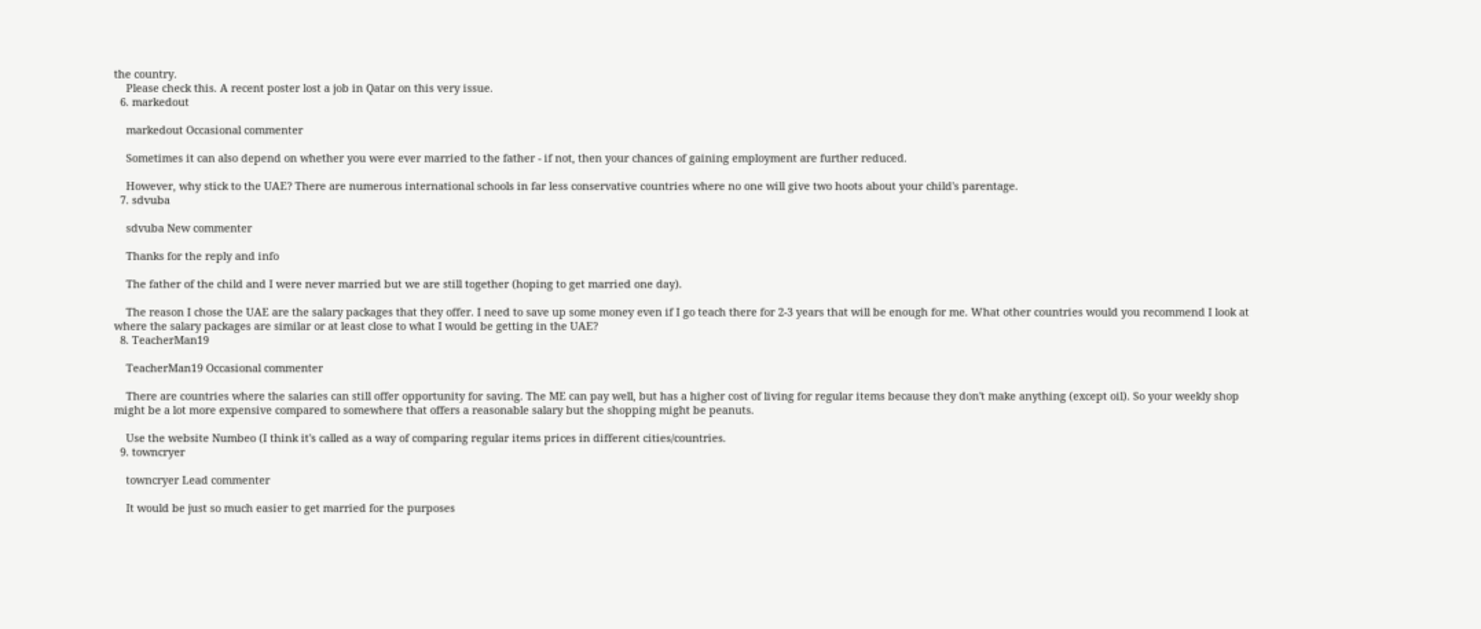the country.
    Please check this. A recent poster lost a job in Qatar on this very issue.
  6. markedout

    markedout Occasional commenter

    Sometimes it can also depend on whether you were ever married to the father - if not, then your chances of gaining employment are further reduced.

    However, why stick to the UAE? There are numerous international schools in far less conservative countries where no one will give two hoots about your child's parentage.
  7. sdvuba

    sdvuba New commenter

    Thanks for the reply and info

    The father of the child and I were never married but we are still together (hoping to get married one day).

    The reason I chose the UAE are the salary packages that they offer. I need to save up some money even if I go teach there for 2-3 years that will be enough for me. What other countries would you recommend I look at where the salary packages are similar or at least close to what I would be getting in the UAE?
  8. TeacherMan19

    TeacherMan19 Occasional commenter

    There are countries where the salaries can still offer opportunity for saving. The ME can pay well, but has a higher cost of living for regular items because they don't make anything (except oil). So your weekly shop might be a lot more expensive compared to somewhere that offers a reasonable salary but the shopping might be peanuts.

    Use the website Numbeo (I think it's called as a way of comparing regular items prices in different cities/countries.
  9. towncryer

    towncryer Lead commenter

    It would be just so much easier to get married for the purposes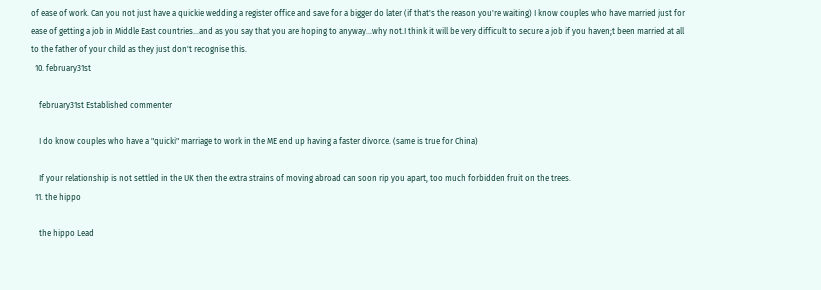of ease of work. Can you not just have a quickie wedding a register office and save for a bigger do later (if that's the reason you're waiting) I know couples who have married just for ease of getting a job in Middle East countries...and as you say that you are hoping to anyway...why not.I think it will be very difficult to secure a job if you haven;t been married at all to the father of your child as they just don't recognise this.
  10. february31st

    february31st Established commenter

    I do know couples who have a "quicki" marriage to work in the ME end up having a faster divorce. (same is true for China)

    If your relationship is not settled in the UK then the extra strains of moving abroad can soon rip you apart, too much forbidden fruit on the trees.
  11. the hippo

    the hippo Lead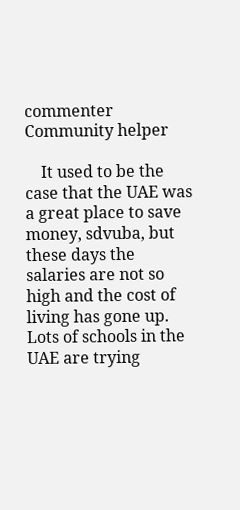commenter Community helper

    It used to be the case that the UAE was a great place to save money, sdvuba, but these days the salaries are not so high and the cost of living has gone up. Lots of schools in the UAE are trying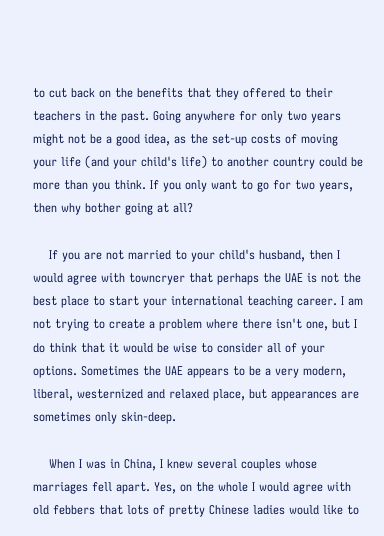to cut back on the benefits that they offered to their teachers in the past. Going anywhere for only two years might not be a good idea, as the set-up costs of moving your life (and your child's life) to another country could be more than you think. If you only want to go for two years, then why bother going at all?

    If you are not married to your child's husband, then I would agree with towncryer that perhaps the UAE is not the best place to start your international teaching career. I am not trying to create a problem where there isn't one, but I do think that it would be wise to consider all of your options. Sometimes the UAE appears to be a very modern, liberal, westernized and relaxed place, but appearances are sometimes only skin-deep.

    When I was in China, I knew several couples whose marriages fell apart. Yes, on the whole I would agree with old febbers that lots of pretty Chinese ladies would like to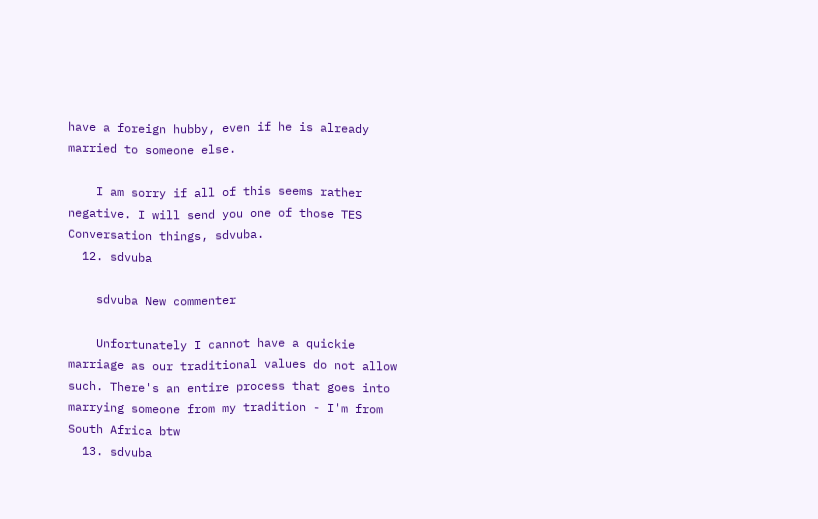have a foreign hubby, even if he is already married to someone else.

    I am sorry if all of this seems rather negative. I will send you one of those TES Conversation things, sdvuba.
  12. sdvuba

    sdvuba New commenter

    Unfortunately I cannot have a quickie marriage as our traditional values do not allow such. There's an entire process that goes into marrying someone from my tradition - I'm from South Africa btw
  13. sdvuba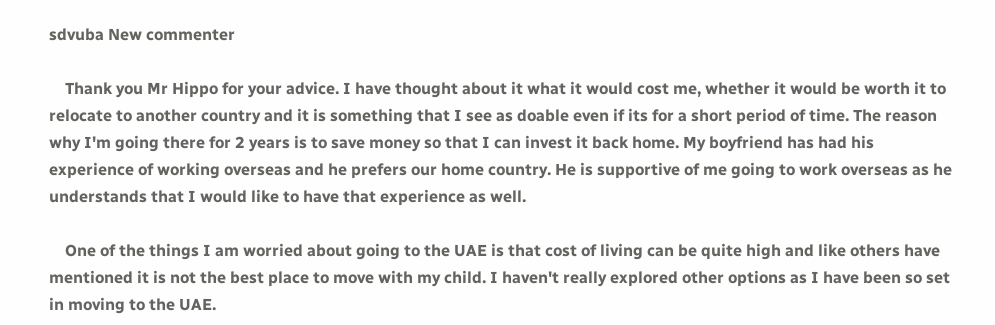sdvuba New commenter

    Thank you Mr Hippo for your advice. I have thought about it what it would cost me, whether it would be worth it to relocate to another country and it is something that I see as doable even if its for a short period of time. The reason why I'm going there for 2 years is to save money so that I can invest it back home. My boyfriend has had his experience of working overseas and he prefers our home country. He is supportive of me going to work overseas as he understands that I would like to have that experience as well.

    One of the things I am worried about going to the UAE is that cost of living can be quite high and like others have mentioned it is not the best place to move with my child. I haven't really explored other options as I have been so set in moving to the UAE.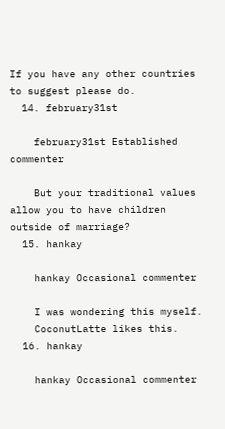If you have any other countries to suggest please do.
  14. february31st

    february31st Established commenter

    But your traditional values allow you to have children outside of marriage?
  15. hankay

    hankay Occasional commenter

    I was wondering this myself.
    CoconutLatte likes this.
  16. hankay

    hankay Occasional commenter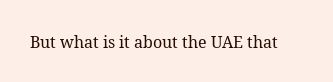But what is it about the UAE that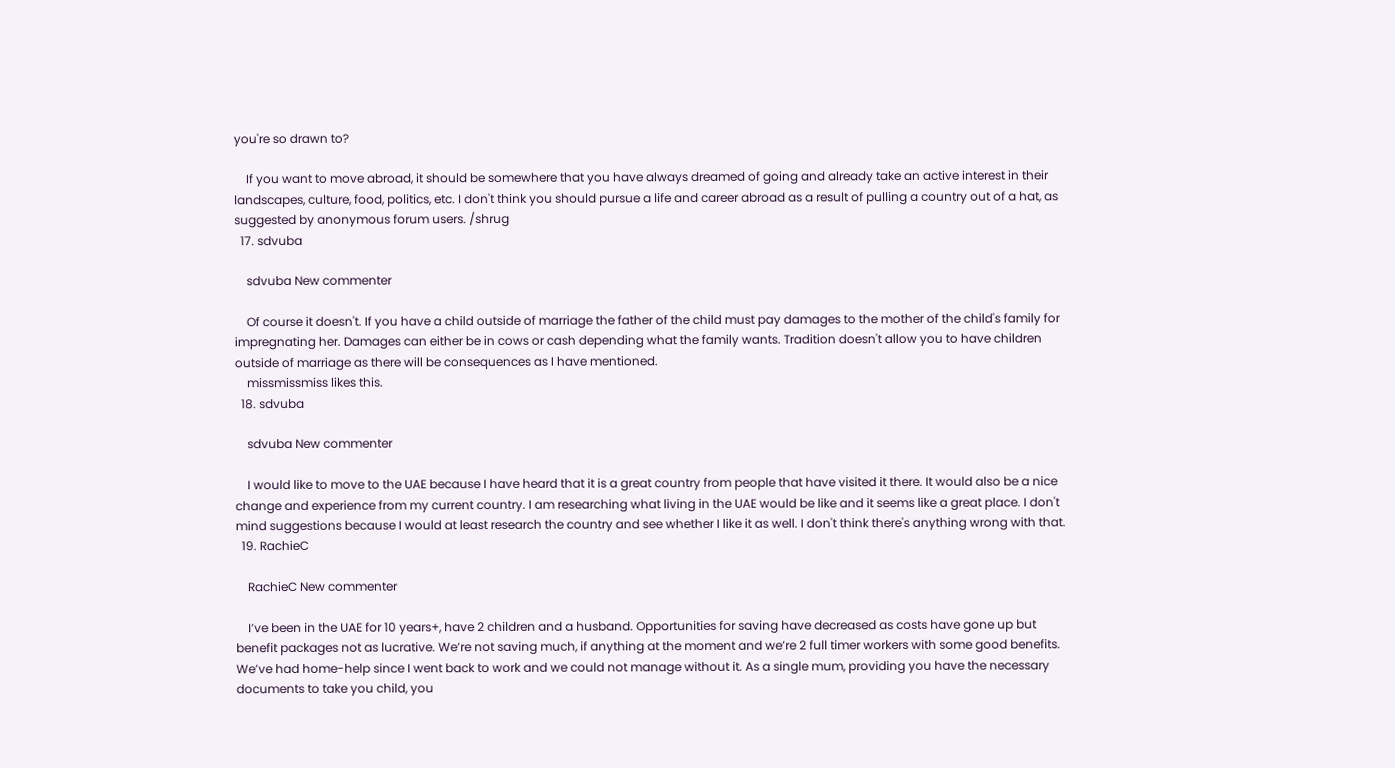you're so drawn to?

    If you want to move abroad, it should be somewhere that you have always dreamed of going and already take an active interest in their landscapes, culture, food, politics, etc. I don't think you should pursue a life and career abroad as a result of pulling a country out of a hat, as suggested by anonymous forum users. /shrug
  17. sdvuba

    sdvuba New commenter

    Of course it doesn't. If you have a child outside of marriage the father of the child must pay damages to the mother of the child's family for impregnating her. Damages can either be in cows or cash depending what the family wants. Tradition doesn't allow you to have children outside of marriage as there will be consequences as I have mentioned.
    missmissmiss likes this.
  18. sdvuba

    sdvuba New commenter

    I would like to move to the UAE because I have heard that it is a great country from people that have visited it there. It would also be a nice change and experience from my current country. I am researching what living in the UAE would be like and it seems like a great place. I don't mind suggestions because I would at least research the country and see whether I like it as well. I don't think there's anything wrong with that.
  19. RachieC

    RachieC New commenter

    I’ve been in the UAE for 10 years+, have 2 children and a husband. Opportunities for saving have decreased as costs have gone up but benefit packages not as lucrative. We’re not saving much, if anything at the moment and we’re 2 full timer workers with some good benefits. We’ve had home-help since I went back to work and we could not manage without it. As a single mum, providing you have the necessary documents to take you child, you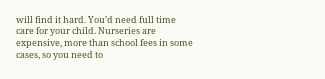will find it hard. You’d need full time care for your child. Nurseries are expensive, more than school fees in some cases, so you need to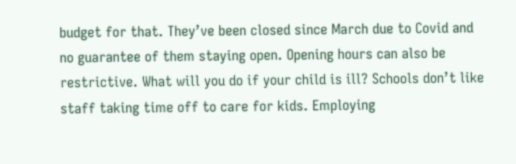budget for that. They’ve been closed since March due to Covid and no guarantee of them staying open. Opening hours can also be restrictive. What will you do if your child is ill? Schools don’t like staff taking time off to care for kids. Employing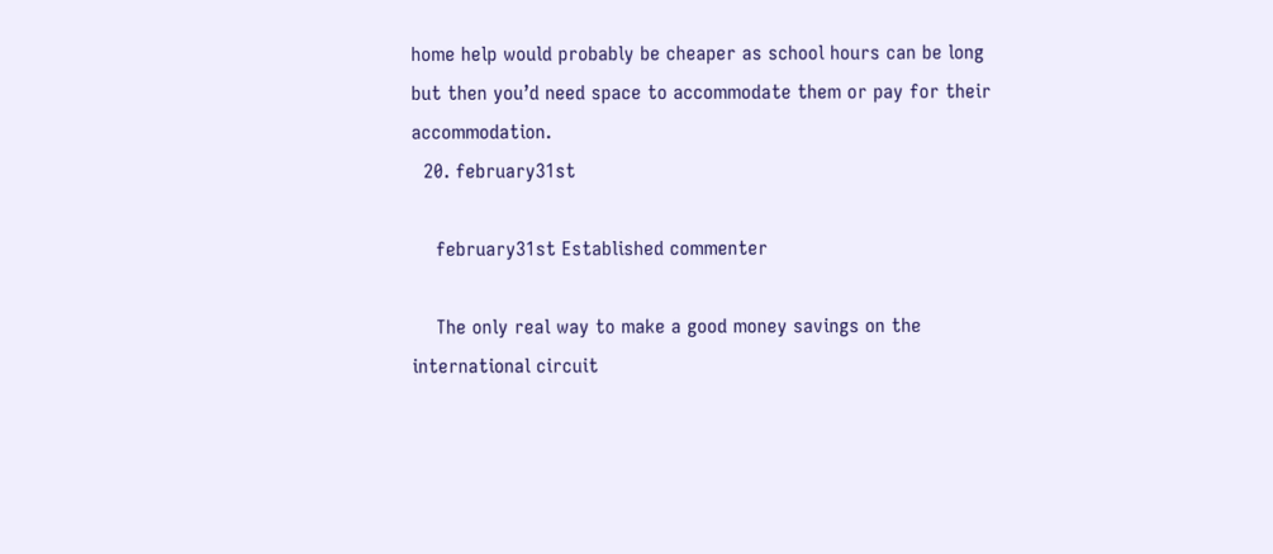home help would probably be cheaper as school hours can be long but then you’d need space to accommodate them or pay for their accommodation.
  20. february31st

    february31st Established commenter

    The only real way to make a good money savings on the international circuit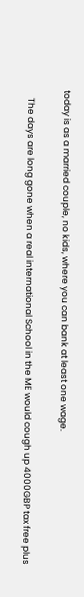today is as a married couple, no kids, where you can bank at least one wage.

    The days are long gone when a real international School in the ME would cough up 4000GBP tax free plus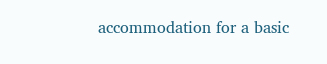accommodation for a basic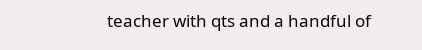teacher with qts and a handful of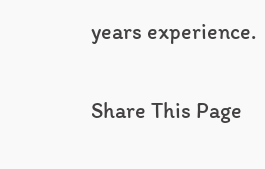years experience.

Share This Page